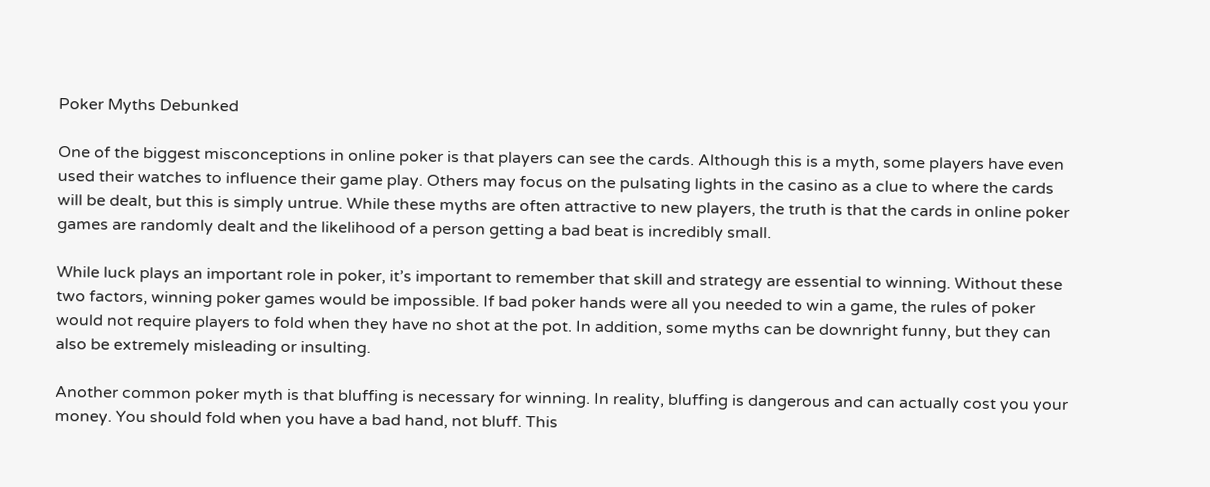Poker Myths Debunked

One of the biggest misconceptions in online poker is that players can see the cards. Although this is a myth, some players have even used their watches to influence their game play. Others may focus on the pulsating lights in the casino as a clue to where the cards will be dealt, but this is simply untrue. While these myths are often attractive to new players, the truth is that the cards in online poker games are randomly dealt and the likelihood of a person getting a bad beat is incredibly small.

While luck plays an important role in poker, it’s important to remember that skill and strategy are essential to winning. Without these two factors, winning poker games would be impossible. If bad poker hands were all you needed to win a game, the rules of poker would not require players to fold when they have no shot at the pot. In addition, some myths can be downright funny, but they can also be extremely misleading or insulting.

Another common poker myth is that bluffing is necessary for winning. In reality, bluffing is dangerous and can actually cost you your money. You should fold when you have a bad hand, not bluff. This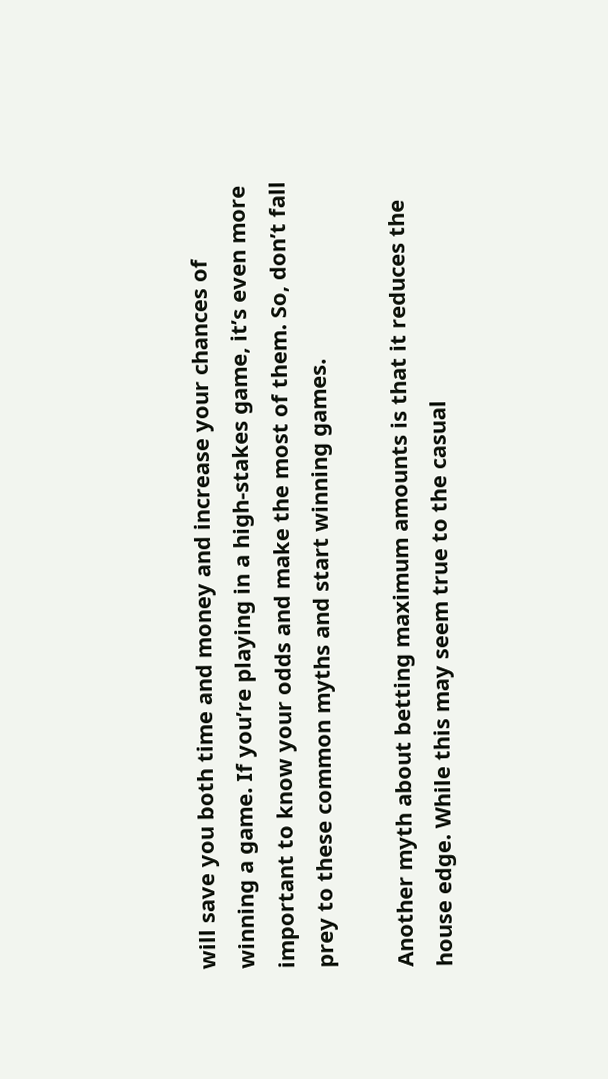will save you both time and money and increase your chances of winning a game. If you’re playing in a high-stakes game, it’s even more important to know your odds and make the most of them. So, don’t fall prey to these common myths and start winning games.

Another myth about betting maximum amounts is that it reduces the house edge. While this may seem true to the casual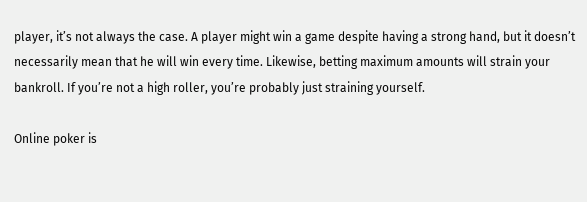player, it’s not always the case. A player might win a game despite having a strong hand, but it doesn’t necessarily mean that he will win every time. Likewise, betting maximum amounts will strain your bankroll. If you’re not a high roller, you’re probably just straining yourself.

Online poker is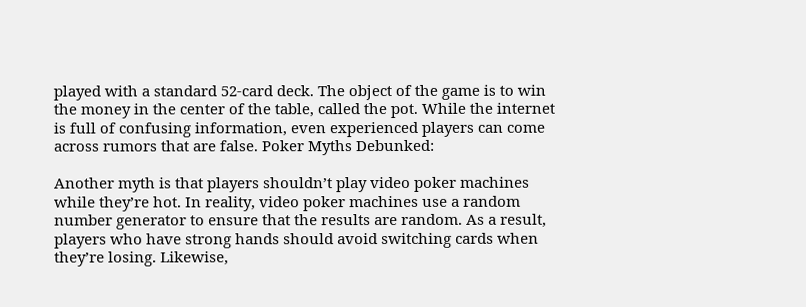played with a standard 52-card deck. The object of the game is to win the money in the center of the table, called the pot. While the internet is full of confusing information, even experienced players can come across rumors that are false. Poker Myths Debunked:

Another myth is that players shouldn’t play video poker machines while they’re hot. In reality, video poker machines use a random number generator to ensure that the results are random. As a result, players who have strong hands should avoid switching cards when they’re losing. Likewise,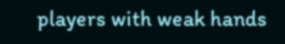players with weak hands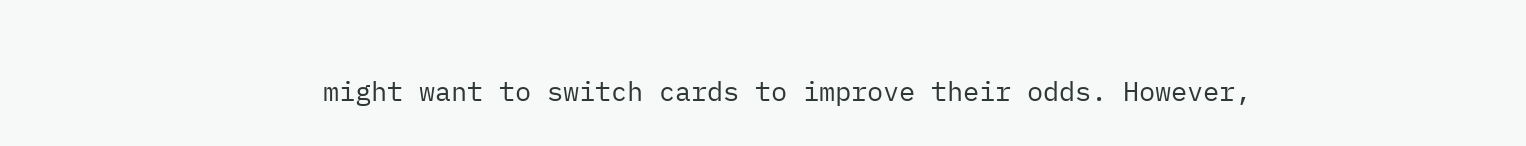might want to switch cards to improve their odds. However,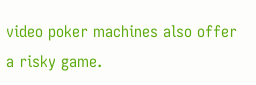video poker machines also offer a risky game.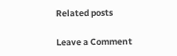Related posts

Leave a Comment